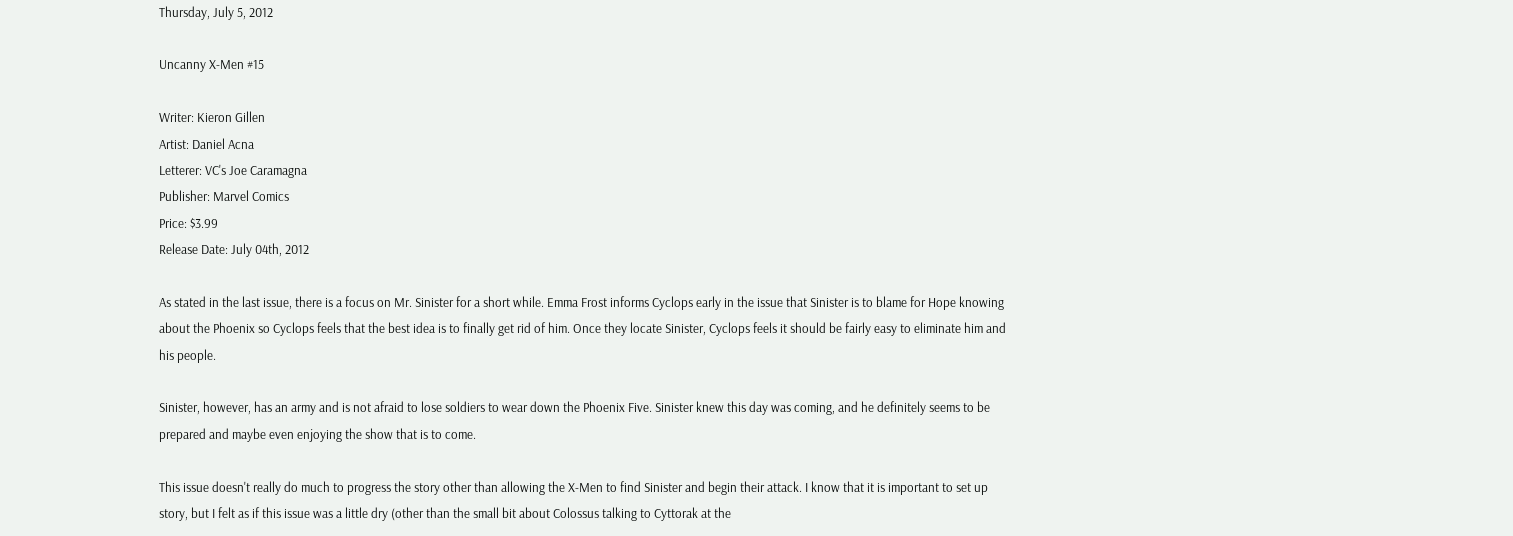Thursday, July 5, 2012

Uncanny X-Men #15

Writer: Kieron Gillen
Artist: Daniel Acna
Letterer: VC's Joe Caramagna
Publisher: Marvel Comics
Price: $3.99
Release Date: July 04th, 2012

As stated in the last issue, there is a focus on Mr. Sinister for a short while. Emma Frost informs Cyclops early in the issue that Sinister is to blame for Hope knowing about the Phoenix so Cyclops feels that the best idea is to finally get rid of him. Once they locate Sinister, Cyclops feels it should be fairly easy to eliminate him and his people.

Sinister, however, has an army and is not afraid to lose soldiers to wear down the Phoenix Five. Sinister knew this day was coming, and he definitely seems to be prepared and maybe even enjoying the show that is to come.

This issue doesn't really do much to progress the story other than allowing the X-Men to find Sinister and begin their attack. I know that it is important to set up story, but I felt as if this issue was a little dry (other than the small bit about Colossus talking to Cyttorak at the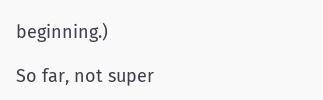beginning.)

So far, not super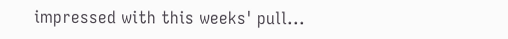impressed with this weeks' pull...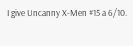I give Uncanny X-Men #15 a 6/10.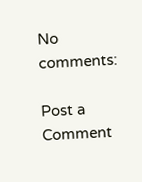No comments:

Post a Comment